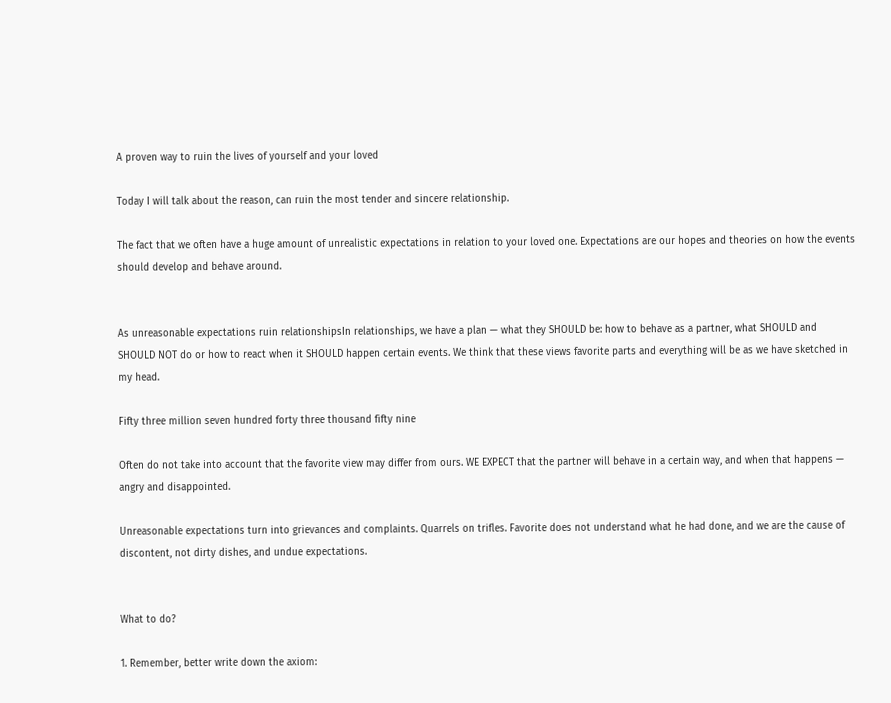A proven way to ruin the lives of yourself and your loved

Today I will talk about the reason, can ruin the most tender and sincere relationship.

The fact that we often have a huge amount of unrealistic expectations in relation to your loved one. Expectations are our hopes and theories on how the events should develop and behave around.


As unreasonable expectations ruin relationshipsIn relationships, we have a plan — what they SHOULD be: how to behave as a partner, what SHOULD and SHOULD NOT do or how to react when it SHOULD happen certain events. We think that these views favorite parts and everything will be as we have sketched in my head.

Fifty three million seven hundred forty three thousand fifty nine

Often do not take into account that the favorite view may differ from ours. WE EXPECT that the partner will behave in a certain way, and when that happens — angry and disappointed.

Unreasonable expectations turn into grievances and complaints. Quarrels on trifles. Favorite does not understand what he had done, and we are the cause of discontent, not dirty dishes, and undue expectations.


What to do?

1. Remember, better write down the axiom: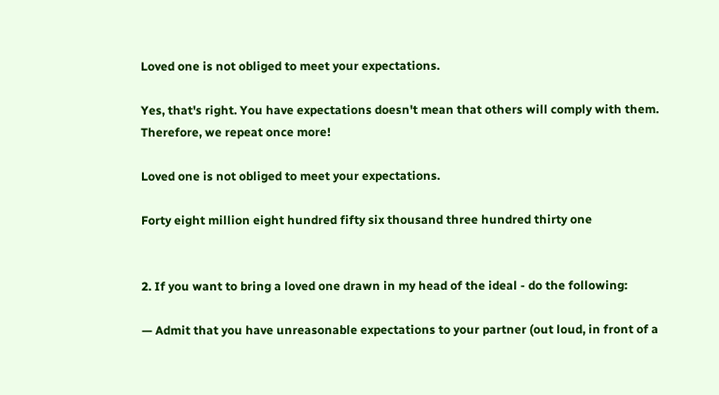Loved one is not obliged to meet your expectations.

Yes, that's right. You have expectations doesn't mean that others will comply with them. Therefore, we repeat once more!

Loved one is not obliged to meet your expectations.

Forty eight million eight hundred fifty six thousand three hundred thirty one


2. If you want to bring a loved one drawn in my head of the ideal - do the following:

— Admit that you have unreasonable expectations to your partner (out loud, in front of a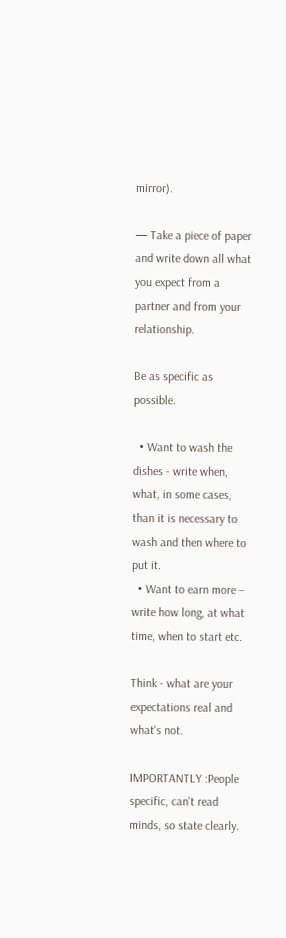mirror).

— Take a piece of paper and write down all what you expect from a partner and from your relationship.

Be as specific as possible.

  • Want to wash the dishes - write when, what, in some cases, than it is necessary to wash and then where to put it.
  • Want to earn more – write how long, at what time, when to start etc.

Think - what are your expectations real and what's not.

IMPORTANTLY :People specific, can't read minds, so state clearly.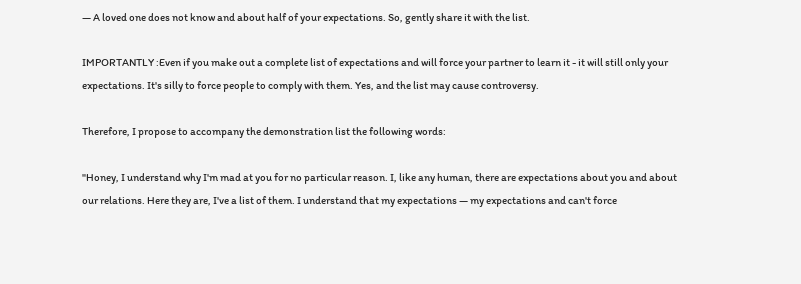— A loved one does not know and about half of your expectations. So, gently share it with the list.

IMPORTANTLY :Even if you make out a complete list of expectations and will force your partner to learn it - it will still only your expectations. It's silly to force people to comply with them. Yes, and the list may cause controversy.

Therefore, I propose to accompany the demonstration list the following words:

"Honey, I understand why I'm mad at you for no particular reason. I, like any human, there are expectations about you and about our relations. Here they are, I've a list of them. I understand that my expectations — my expectations and can't force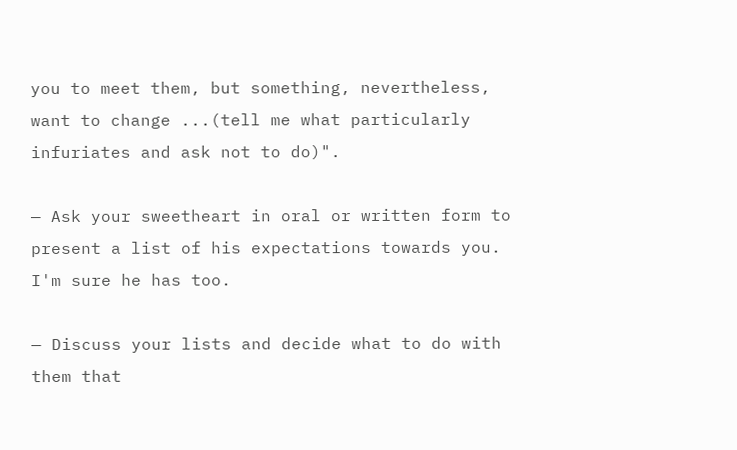you to meet them, but something, nevertheless, want to change ...(tell me what particularly infuriates and ask not to do)".

— Ask your sweetheart in oral or written form to present a list of his expectations towards you. I'm sure he has too.

— Discuss your lists and decide what to do with them that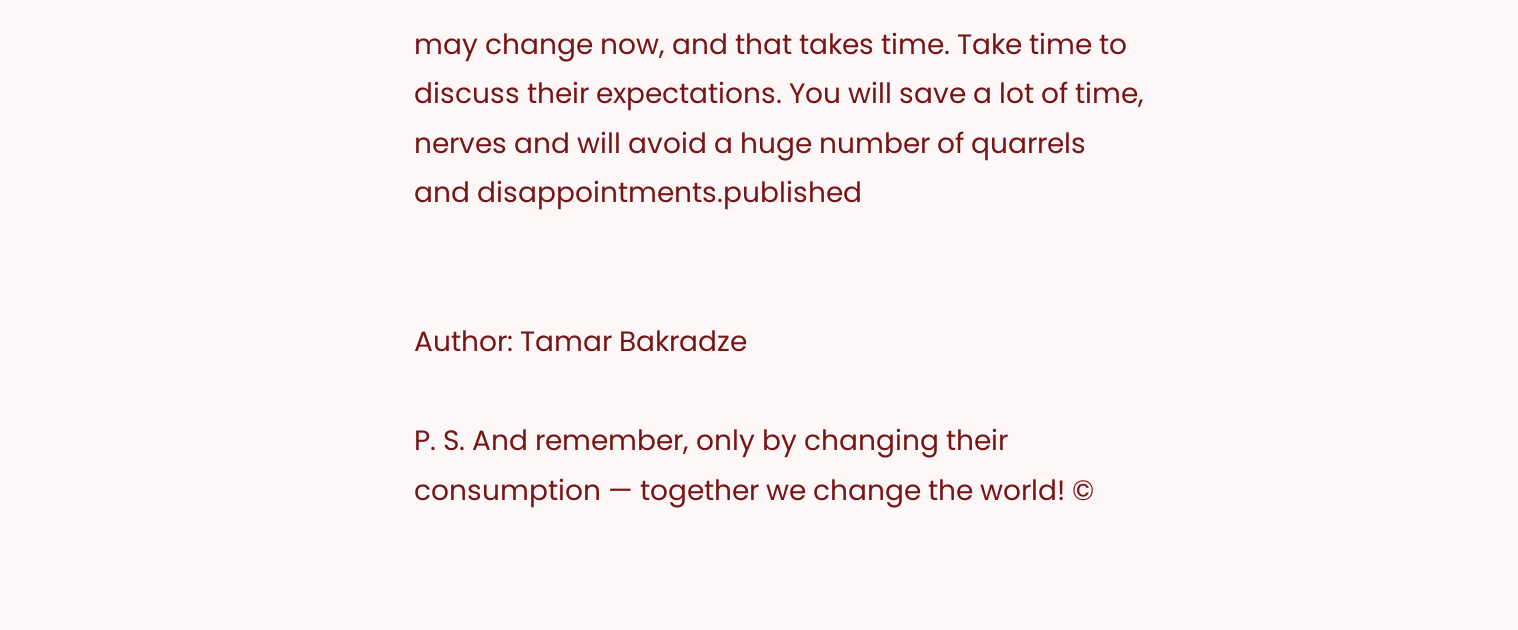may change now, and that takes time. Take time to discuss their expectations. You will save a lot of time, nerves and will avoid a huge number of quarrels and disappointments.published


Author: Tamar Bakradze

P. S. And remember, only by changing their consumption — together we change the world! ©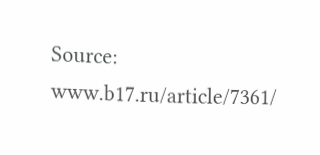Source: www.b17.ru/article/7361/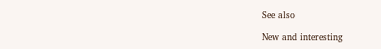See also

New and interesting